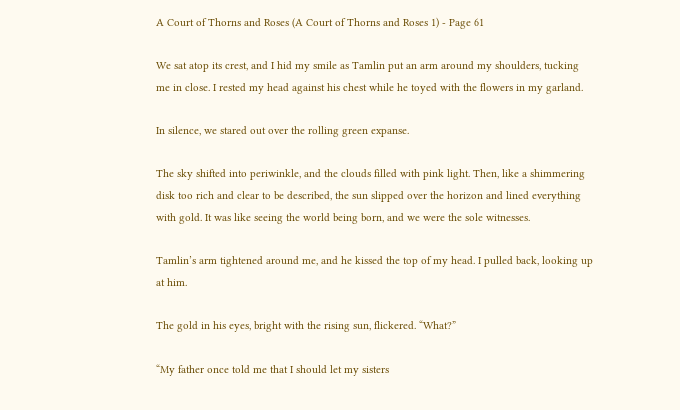A Court of Thorns and Roses (A Court of Thorns and Roses 1) - Page 61

We sat atop its crest, and I hid my smile as Tamlin put an arm around my shoulders, tucking me in close. I rested my head against his chest while he toyed with the flowers in my garland.

In silence, we stared out over the rolling green expanse.

The sky shifted into periwinkle, and the clouds filled with pink light. Then, like a shimmering disk too rich and clear to be described, the sun slipped over the horizon and lined everything with gold. It was like seeing the world being born, and we were the sole witnesses.

Tamlin’s arm tightened around me, and he kissed the top of my head. I pulled back, looking up at him.

The gold in his eyes, bright with the rising sun, flickered. “What?”

“My father once told me that I should let my sisters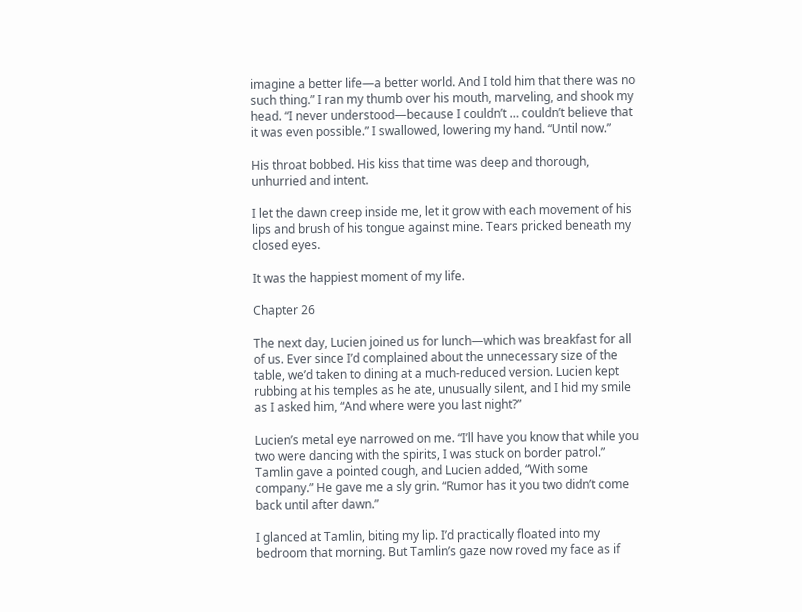imagine a better life—a better world. And I told him that there was no such thing.” I ran my thumb over his mouth, marveling, and shook my head. “I never understood—because I couldn’t … couldn’t believe that it was even possible.” I swallowed, lowering my hand. “Until now.”

His throat bobbed. His kiss that time was deep and thorough, unhurried and intent.

I let the dawn creep inside me, let it grow with each movement of his lips and brush of his tongue against mine. Tears pricked beneath my closed eyes.

It was the happiest moment of my life.

Chapter 26

The next day, Lucien joined us for lunch—which was breakfast for all of us. Ever since I’d complained about the unnecessary size of the table, we’d taken to dining at a much-reduced version. Lucien kept rubbing at his temples as he ate, unusually silent, and I hid my smile as I asked him, “And where were you last night?”

Lucien’s metal eye narrowed on me. “I’ll have you know that while you two were dancing with the spirits, I was stuck on border patrol.” Tamlin gave a pointed cough, and Lucien added, “With some company.” He gave me a sly grin. “Rumor has it you two didn’t come back until after dawn.”

I glanced at Tamlin, biting my lip. I’d practically floated into my bedroom that morning. But Tamlin’s gaze now roved my face as if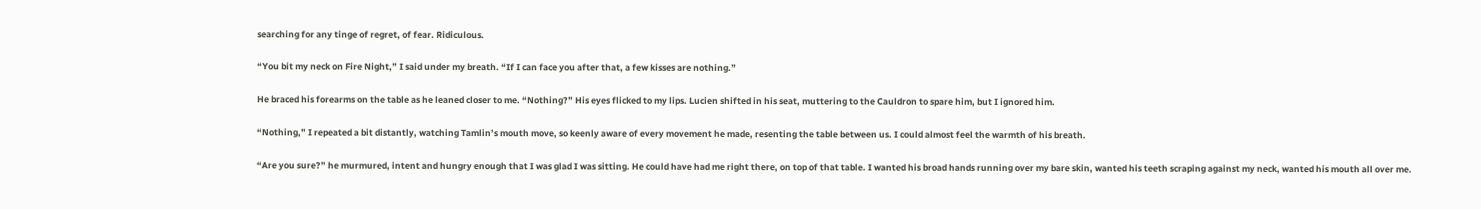searching for any tinge of regret, of fear. Ridiculous.

“You bit my neck on Fire Night,” I said under my breath. “If I can face you after that, a few kisses are nothing.”

He braced his forearms on the table as he leaned closer to me. “Nothing?” His eyes flicked to my lips. Lucien shifted in his seat, muttering to the Cauldron to spare him, but I ignored him.

“Nothing,” I repeated a bit distantly, watching Tamlin’s mouth move, so keenly aware of every movement he made, resenting the table between us. I could almost feel the warmth of his breath.

“Are you sure?” he murmured, intent and hungry enough that I was glad I was sitting. He could have had me right there, on top of that table. I wanted his broad hands running over my bare skin, wanted his teeth scraping against my neck, wanted his mouth all over me.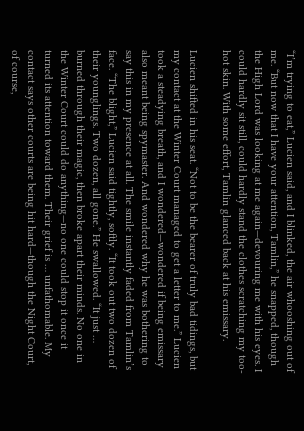“I’m trying to eat,” Lucien said, and I blinked, the air whooshing out of me. “But now that I have your attention, Tamlin,” he snapped, though the High Lord was looking at me again—devouring me with his eyes. I could hardly sit still, could hardly stand the clothes scratching my too-hot skin. With some effort, Tamlin glanced back at his emissary.

Lucien shifted in his seat. “Not to be the bearer of truly bad tidings, but my contact at the Winter Court managed to get a letter to me.” Lucien took a steadying breath, and I wondered—wondered if being emissary also meant being spymaster. And wondered why he was bothering to say this in my presence at all. The smile instantly faded from Tamlin’s face. “The blight,” Lucien said tightly, softly. “It took out two dozen of their younglings. Two dozen, all gone.” He swallowed. “It just … burned through their magic, then broke apart their minds. No one in the Winter Court could do anything—no one could stop it once it turned its attention toward them. Their grief is … unfathomable. My contact says other courts are being hit hard—though the Night Court, of course,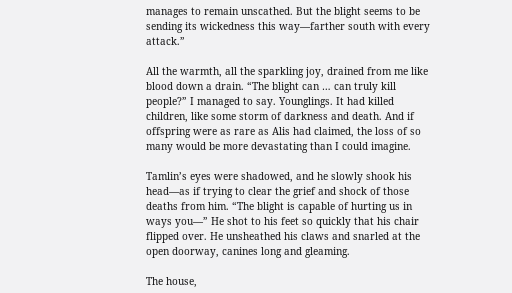manages to remain unscathed. But the blight seems to be sending its wickedness this way—farther south with every attack.”

All the warmth, all the sparkling joy, drained from me like blood down a drain. “The blight can … can truly kill people?” I managed to say. Younglings. It had killed children, like some storm of darkness and death. And if offspring were as rare as Alis had claimed, the loss of so many would be more devastating than I could imagine.

Tamlin’s eyes were shadowed, and he slowly shook his head—as if trying to clear the grief and shock of those deaths from him. “The blight is capable of hurting us in ways you—” He shot to his feet so quickly that his chair flipped over. He unsheathed his claws and snarled at the open doorway, canines long and gleaming.

The house,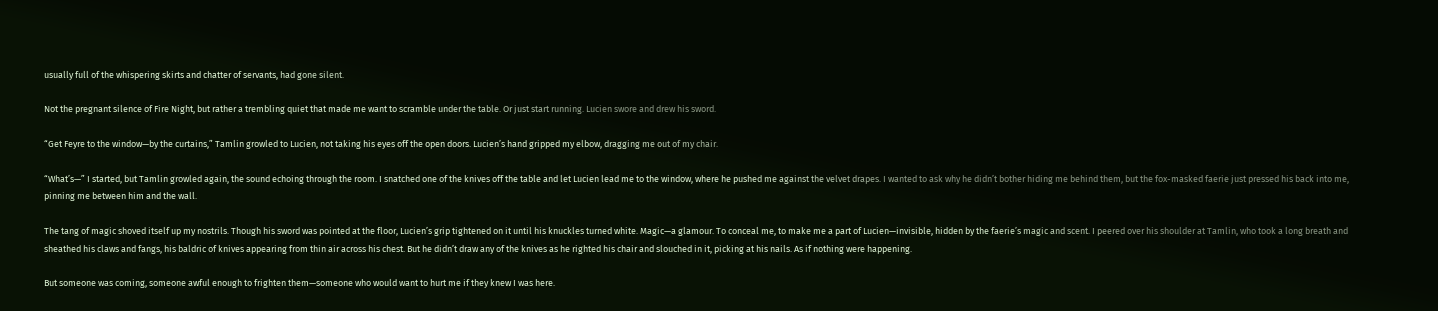usually full of the whispering skirts and chatter of servants, had gone silent.

Not the pregnant silence of Fire Night, but rather a trembling quiet that made me want to scramble under the table. Or just start running. Lucien swore and drew his sword.

“Get Feyre to the window—by the curtains,” Tamlin growled to Lucien, not taking his eyes off the open doors. Lucien’s hand gripped my elbow, dragging me out of my chair.

“What’s—” I started, but Tamlin growled again, the sound echoing through the room. I snatched one of the knives off the table and let Lucien lead me to the window, where he pushed me against the velvet drapes. I wanted to ask why he didn’t bother hiding me behind them, but the fox-masked faerie just pressed his back into me, pinning me between him and the wall.

The tang of magic shoved itself up my nostrils. Though his sword was pointed at the floor, Lucien’s grip tightened on it until his knuckles turned white. Magic—a glamour. To conceal me, to make me a part of Lucien—invisible, hidden by the faerie’s magic and scent. I peered over his shoulder at Tamlin, who took a long breath and sheathed his claws and fangs, his baldric of knives appearing from thin air across his chest. But he didn’t draw any of the knives as he righted his chair and slouched in it, picking at his nails. As if nothing were happening.

But someone was coming, someone awful enough to frighten them—someone who would want to hurt me if they knew I was here.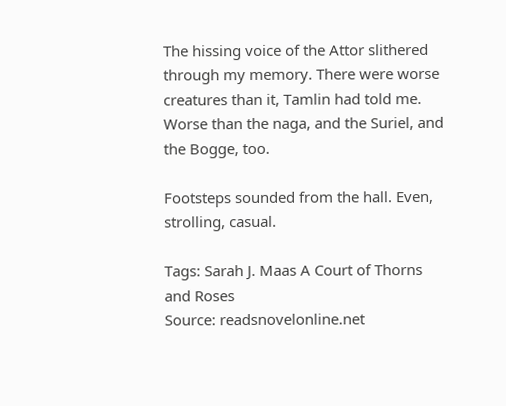The hissing voice of the Attor slithered through my memory. There were worse creatures than it, Tamlin had told me. Worse than the naga, and the Suriel, and the Bogge, too.

Footsteps sounded from the hall. Even, strolling, casual.

Tags: Sarah J. Maas A Court of Thorns and Roses
Source: readsnovelonline.net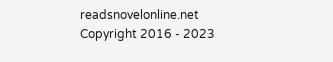readsnovelonline.net Copyright 2016 - 2023